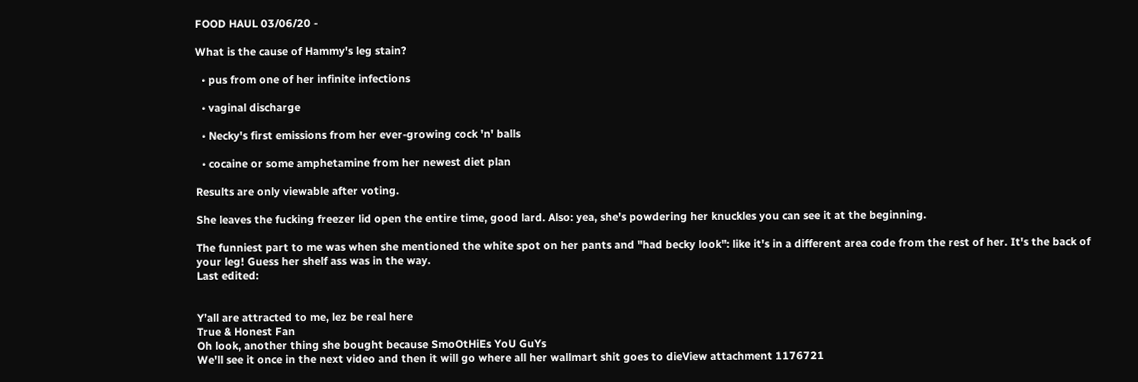FOOD HAUL 03/06/20 -

What is the cause of Hammy's leg stain?

  • pus from one of her infinite infections

  • vaginal discharge

  • Necky's first emissions from her ever-growing cock 'n' balls

  • cocaine or some amphetamine from her newest diet plan

Results are only viewable after voting.

She leaves the fucking freezer lid open the entire time, good lard. Also: yea, she's powdering her knuckles you can see it at the beginning.

The funniest part to me was when she mentioned the white spot on her pants and "had becky look": like it's in a different area code from the rest of her. It's the back of your leg! Guess her shelf ass was in the way.
Last edited:


Y’all are attracted to me, lez be real here
True & Honest Fan
Oh look, another thing she bought because SmoOtHiEs YoU GuYs
We'll see it once in the next video and then it will go where all her wallmart shit goes to dieView attachment 1176721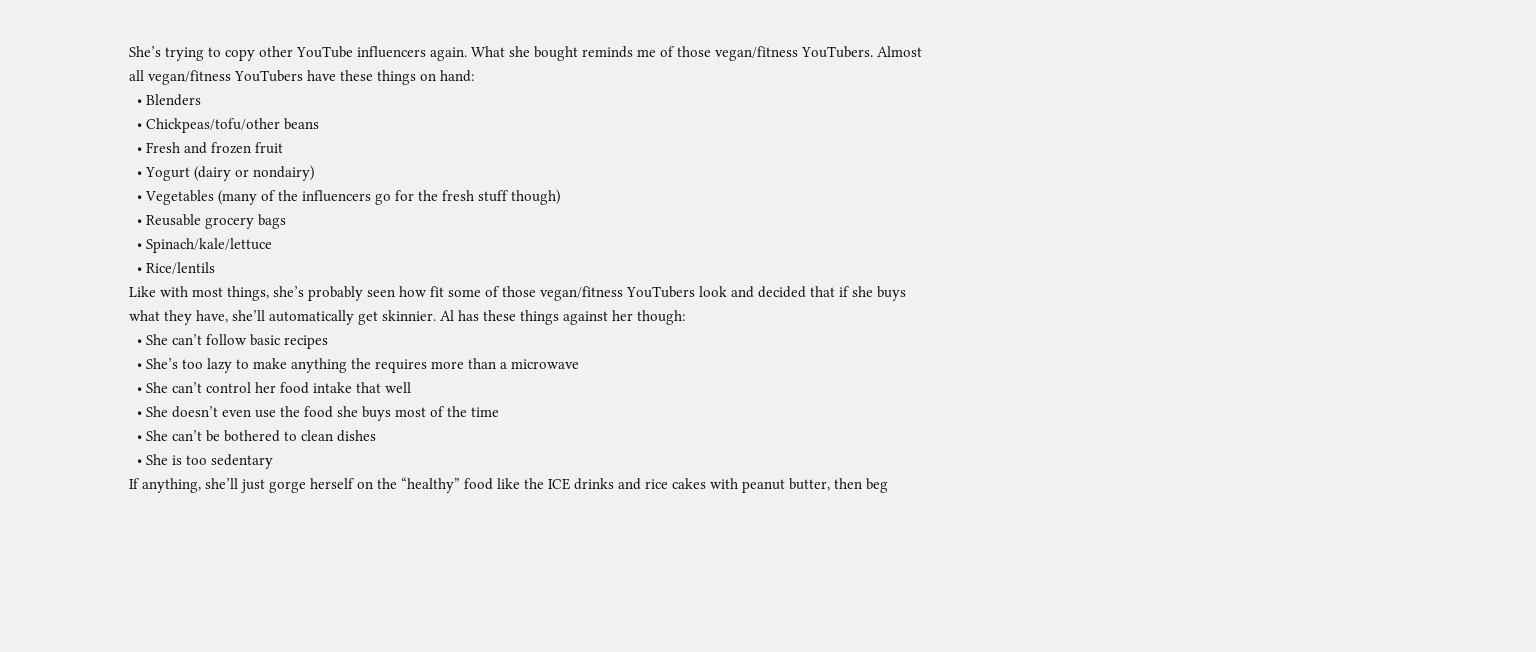She’s trying to copy other YouTube influencers again. What she bought reminds me of those vegan/fitness YouTubers. Almost all vegan/fitness YouTubers have these things on hand:
  • Blenders
  • Chickpeas/tofu/other beans
  • Fresh and frozen fruit
  • Yogurt (dairy or nondairy)
  • Vegetables (many of the influencers go for the fresh stuff though)
  • Reusable grocery bags
  • Spinach/kale/lettuce
  • Rice/lentils
Like with most things, she’s probably seen how fit some of those vegan/fitness YouTubers look and decided that if she buys what they have, she’ll automatically get skinnier. Al has these things against her though:
  • She can’t follow basic recipes
  • She’s too lazy to make anything the requires more than a microwave
  • She can’t control her food intake that well
  • She doesn’t even use the food she buys most of the time
  • She can’t be bothered to clean dishes
  • She is too sedentary
If anything, she’ll just gorge herself on the “healthy” food like the ICE drinks and rice cakes with peanut butter, then beg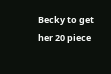Becky to get her 20 piece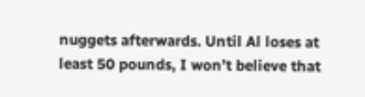nuggets afterwards. Until Al loses at least 50 pounds, I won’t believe that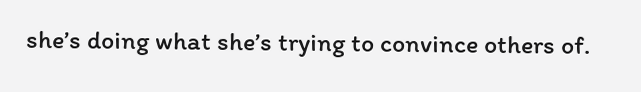she’s doing what she’s trying to convince others of.